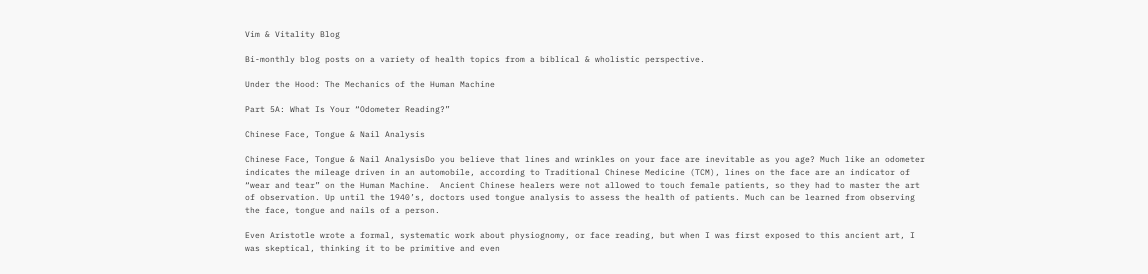Vim & Vitality Blog

Bi-monthly blog posts on a variety of health topics from a biblical & wholistic perspective.

Under the Hood: The Mechanics of the Human Machine

Part 5A: What Is Your “Odometer Reading?”

Chinese Face, Tongue & Nail Analysis

Chinese Face, Tongue & Nail AnalysisDo you believe that lines and wrinkles on your face are inevitable as you age? Much like an odometer indicates the mileage driven in an automobile, according to Traditional Chinese Medicine (TCM), lines on the face are an indicator of “wear and tear” on the Human Machine.  Ancient Chinese healers were not allowed to touch female patients, so they had to master the art of observation. Up until the 1940’s, doctors used tongue analysis to assess the health of patients. Much can be learned from observing the face, tongue and nails of a person.

Even Aristotle wrote a formal, systematic work about physiognomy, or face reading, but when I was first exposed to this ancient art, I was skeptical, thinking it to be primitive and even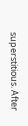superstitious. After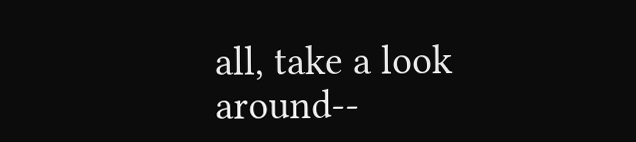all, take a look around--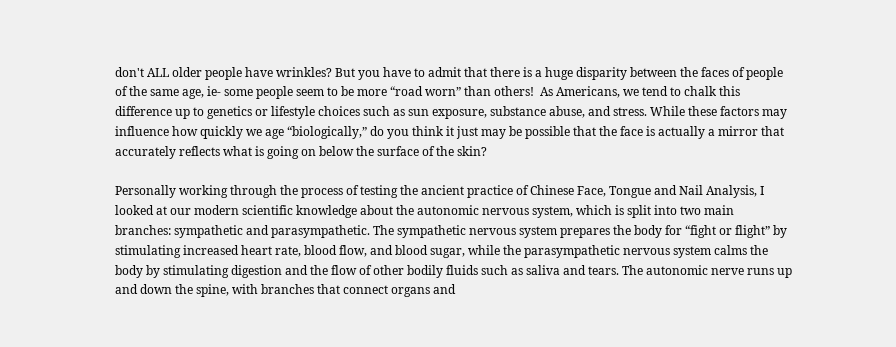don't ALL older people have wrinkles? But you have to admit that there is a huge disparity between the faces of people of the same age, ie- some people seem to be more “road worn” than others!  As Americans, we tend to chalk this difference up to genetics or lifestyle choices such as sun exposure, substance abuse, and stress. While these factors may influence how quickly we age “biologically,” do you think it just may be possible that the face is actually a mirror that accurately reflects what is going on below the surface of the skin?

Personally working through the process of testing the ancient practice of Chinese Face, Tongue and Nail Analysis, I looked at our modern scientific knowledge about the autonomic nervous system, which is split into two main branches: sympathetic and parasympathetic. The sympathetic nervous system prepares the body for “fight or flight” by stimulating increased heart rate, blood flow, and blood sugar, while the parasympathetic nervous system calms the body by stimulating digestion and the flow of other bodily fluids such as saliva and tears. The autonomic nerve runs up and down the spine, with branches that connect organs and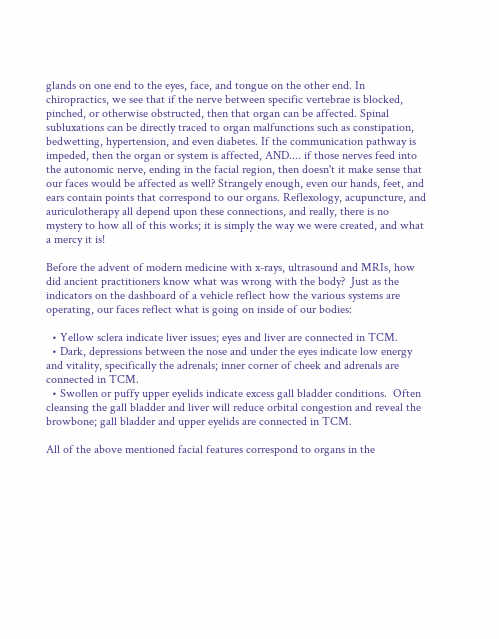glands on one end to the eyes, face, and tongue on the other end. In chiropractics, we see that if the nerve between specific vertebrae is blocked, pinched, or otherwise obstructed, then that organ can be affected. Spinal subluxations can be directly traced to organ malfunctions such as constipation, bedwetting, hypertension, and even diabetes. If the communication pathway is impeded, then the organ or system is affected, AND.... if those nerves feed into the autonomic nerve, ending in the facial region, then doesn't it make sense that our faces would be affected as well? Strangely enough, even our hands, feet, and ears contain points that correspond to our organs. Reflexology, acupuncture, and auriculotherapy all depend upon these connections, and really, there is no mystery to how all of this works; it is simply the way we were created, and what a mercy it is!

Before the advent of modern medicine with x-rays, ultrasound and MRIs, how did ancient practitioners know what was wrong with the body?  Just as the indicators on the dashboard of a vehicle reflect how the various systems are operating, our faces reflect what is going on inside of our bodies:

  • Yellow sclera indicate liver issues; eyes and liver are connected in TCM.
  • Dark, depressions between the nose and under the eyes indicate low energy and vitality, specifically the adrenals; inner corner of cheek and adrenals are connected in TCM.
  • Swollen or puffy upper eyelids indicate excess gall bladder conditions.  Often cleansing the gall bladder and liver will reduce orbital congestion and reveal the browbone; gall bladder and upper eyelids are connected in TCM.

All of the above mentioned facial features correspond to organs in the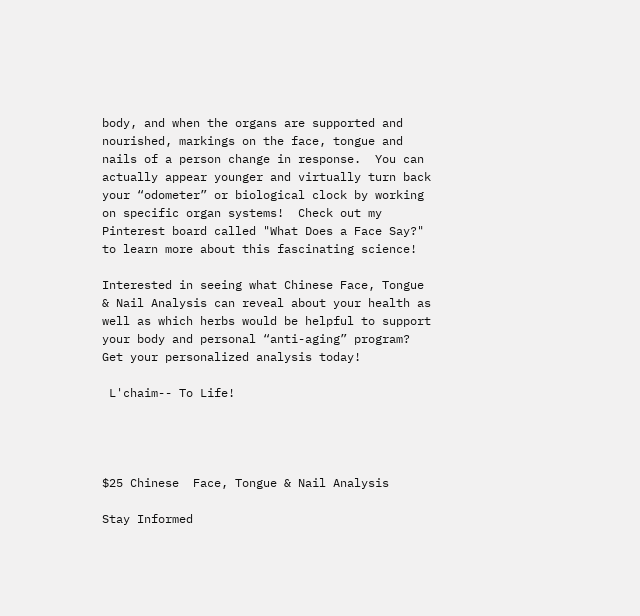body, and when the organs are supported and nourished, markings on the face, tongue and nails of a person change in response.  You can actually appear younger and virtually turn back your “odometer” or biological clock by working on specific organ systems!  Check out my Pinterest board called "What Does a Face Say?" to learn more about this fascinating science!

Interested in seeing what Chinese Face, Tongue & Nail Analysis can reveal about your health as well as which herbs would be helpful to support your body and personal “anti-aging” program?  Get your personalized analysis today!

 L'chaim-- To Life!




$25 Chinese  Face, Tongue & Nail Analysis

Stay Informed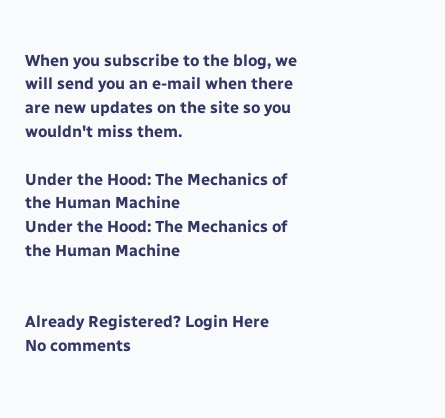When you subscribe to the blog, we will send you an e-mail when there are new updates on the site so you wouldn't miss them.

Under the Hood: The Mechanics of the Human Machine
Under the Hood: The Mechanics of the Human Machine


Already Registered? Login Here
No comments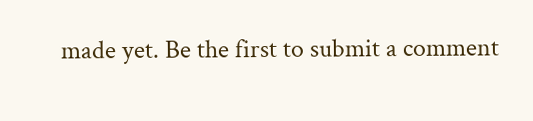made yet. Be the first to submit a comment